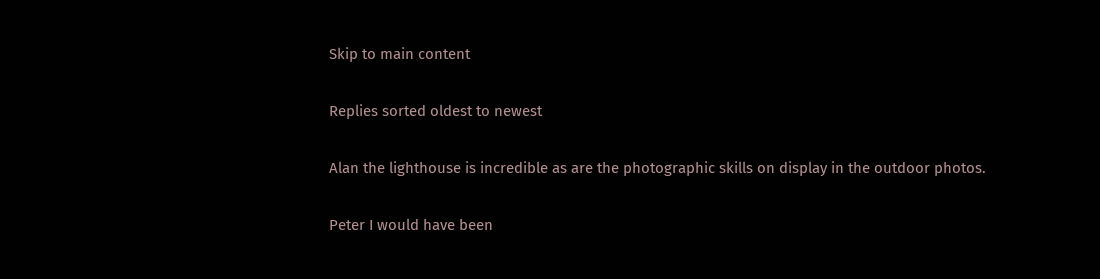Skip to main content

Replies sorted oldest to newest

Alan the lighthouse is incredible as are the photographic skills on display in the outdoor photos.

Peter I would have been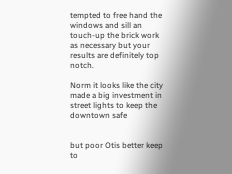tempted to free hand the windows and sill an touch-up the brick work as necessary but your results are definitely top notch.

Norm it looks like the city made a big investment in street lights to keep the downtown safe


but poor Otis better keep to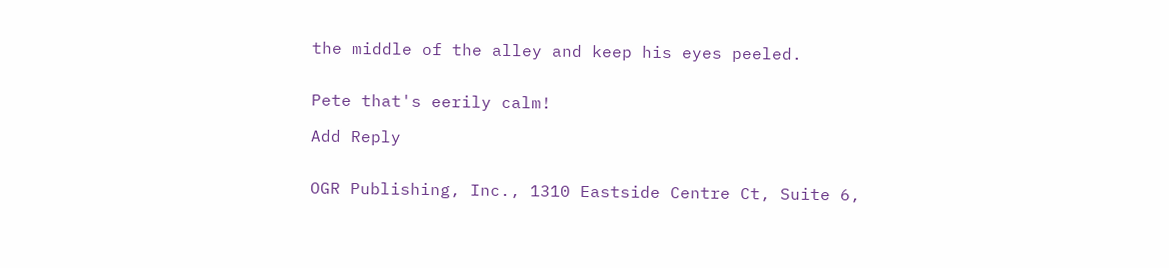the middle of the alley and keep his eyes peeled.


Pete that's eerily calm!

Add Reply


OGR Publishing, Inc., 1310 Eastside Centre Ct, Suite 6,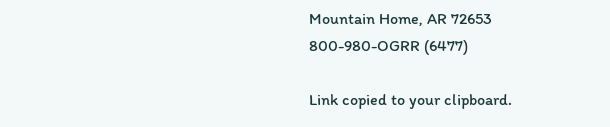Mountain Home, AR 72653
800-980-OGRR (6477)

Link copied to your clipboard.